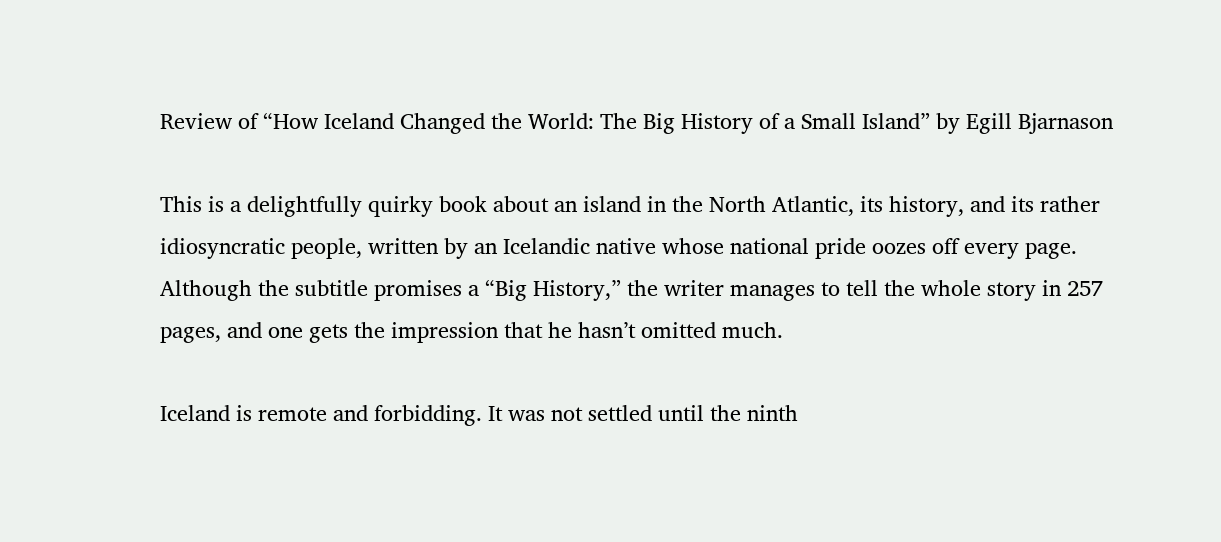Review of “How Iceland Changed the World: The Big History of a Small Island” by Egill Bjarnason

This is a delightfully quirky book about an island in the North Atlantic, its history, and its rather idiosyncratic people, written by an Icelandic native whose national pride oozes off every page. Although the subtitle promises a “Big History,” the writer manages to tell the whole story in 257 pages, and one gets the impression that he hasn’t omitted much.

Iceland is remote and forbidding. It was not settled until the ninth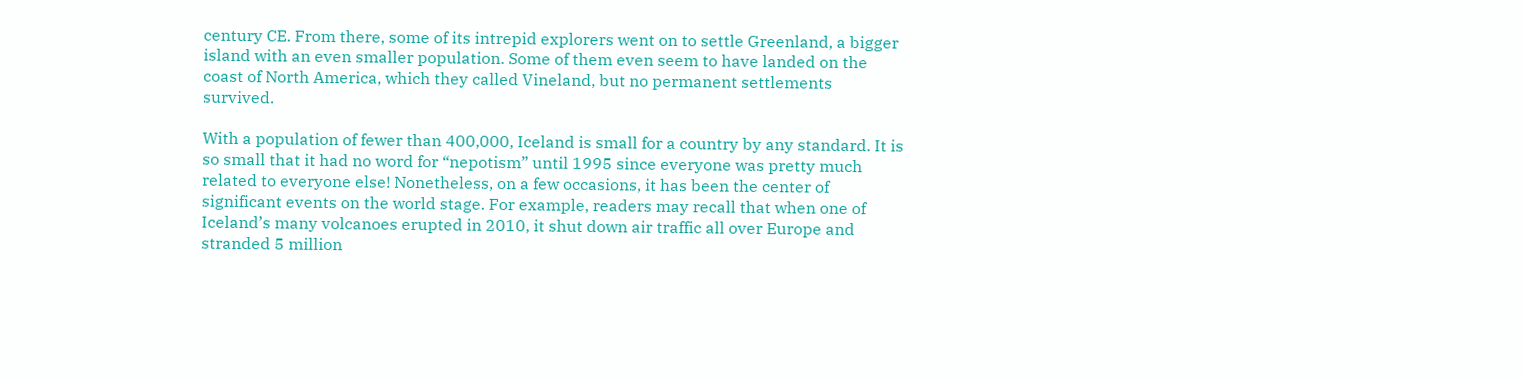century CE. From there, some of its intrepid explorers went on to settle Greenland, a bigger island with an even smaller population. Some of them even seem to have landed on the coast of North America, which they called Vineland, but no permanent settlements survived.

With a population of fewer than 400,000, Iceland is small for a country by any standard. It is so small that it had no word for “nepotism” until 1995 since everyone was pretty much related to everyone else! Nonetheless, on a few occasions, it has been the center of significant events on the world stage. For example, readers may recall that when one of Iceland’s many volcanoes erupted in 2010, it shut down air traffic all over Europe and stranded 5 million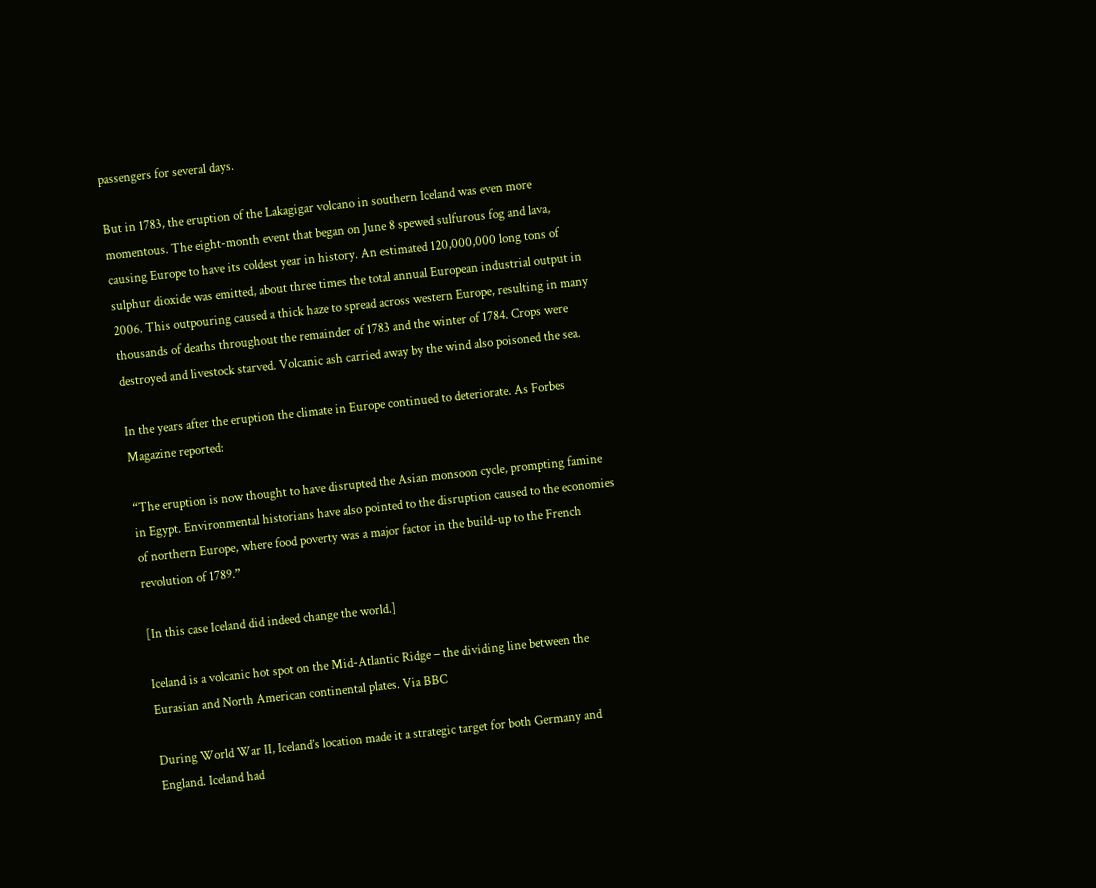passengers for several days.

But in 1783, the eruption of the Lakagigar volcano in southern Iceland was even more momentous. The eight-month event that began on June 8 spewed sulfurous fog and lava, causing Europe to have its coldest year in history. An estimated 120,000,000 long tons of sulphur dioxide was emitted, about three times the total annual European industrial output in 2006. This outpouring caused a thick haze to spread across western Europe, resulting in many thousands of deaths throughout the remainder of 1783 and the winter of 1784. Crops were destroyed and livestock starved. Volcanic ash carried away by the wind also poisoned the sea.

In the years after the eruption the climate in Europe continued to deteriorate. As Forbes Magazine reported:

“The eruption is now thought to have disrupted the Asian monsoon cycle, prompting famine in Egypt. Environmental historians have also pointed to the disruption caused to the economies of northern Europe, where food poverty was a major factor in the build-up to the French revolution of 1789.”

[In this case Iceland did indeed change the world.]

Iceland is a volcanic hot spot on the Mid-Atlantic Ridge – the dividing line between the Eurasian and North American continental plates. Via BBC

During World War II, Iceland’s location made it a strategic target for both Germany and England. Iceland had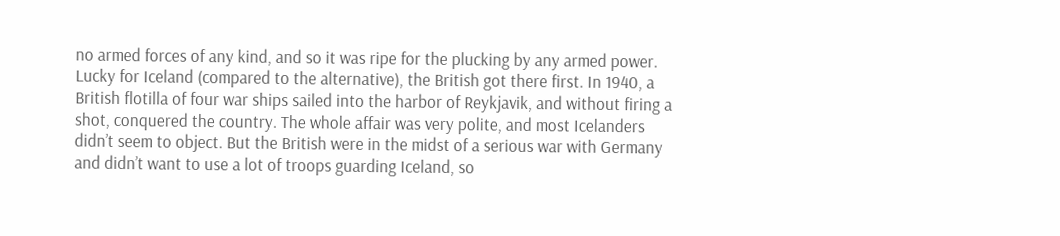no armed forces of any kind, and so it was ripe for the plucking by any armed power. Lucky for Iceland (compared to the alternative), the British got there first. In 1940, a British flotilla of four war ships sailed into the harbor of Reykjavik, and without firing a shot, conquered the country. The whole affair was very polite, and most Icelanders didn’t seem to object. But the British were in the midst of a serious war with Germany and didn’t want to use a lot of troops guarding Iceland, so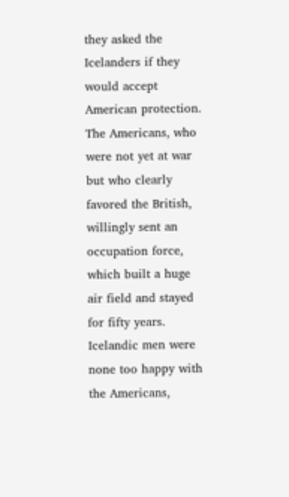they asked the Icelanders if they would accept American protection. The Americans, who were not yet at war but who clearly favored the British, willingly sent an occupation force, which built a huge air field and stayed for fifty years. Icelandic men were none too happy with the Americans,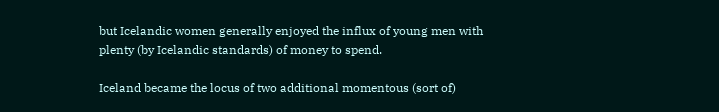but Icelandic women generally enjoyed the influx of young men with plenty (by Icelandic standards) of money to spend.

Iceland became the locus of two additional momentous (sort of)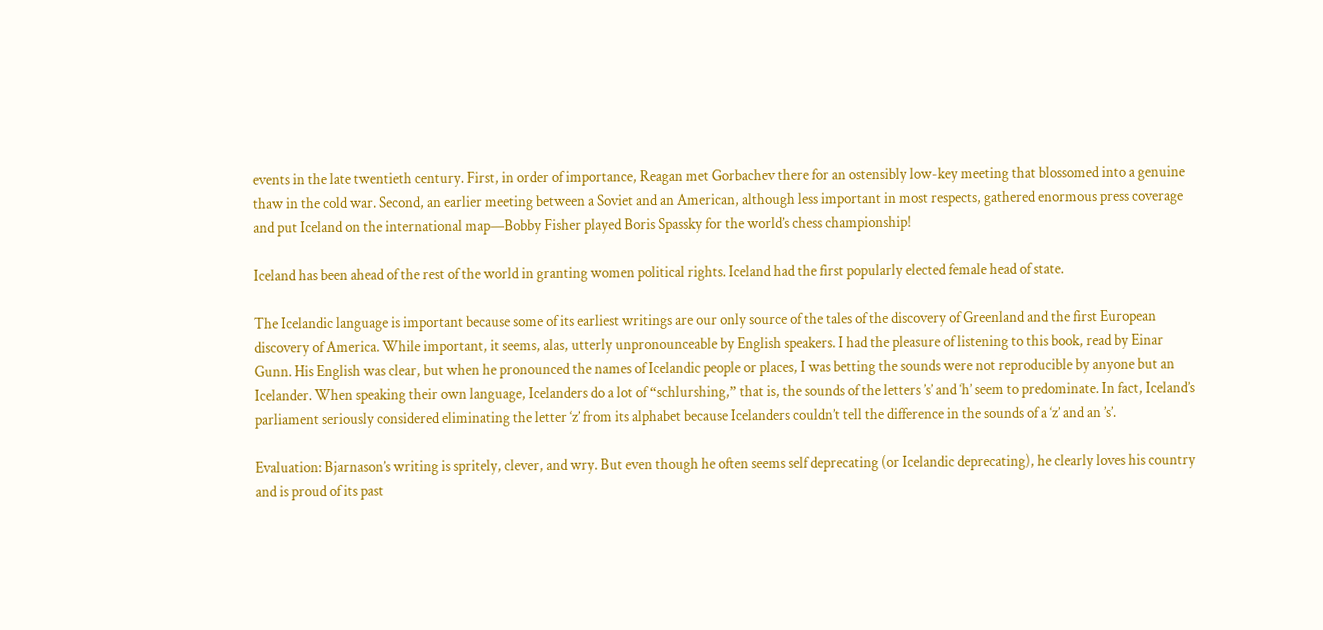events in the late twentieth century. First, in order of importance, Reagan met Gorbachev there for an ostensibly low-key meeting that blossomed into a genuine thaw in the cold war. Second, an earlier meeting between a Soviet and an American, although less important in most respects, gathered enormous press coverage and put Iceland on the international map—Bobby Fisher played Boris Spassky for the world’s chess championship!

Iceland has been ahead of the rest of the world in granting women political rights. Iceland had the first popularly elected female head of state.

The Icelandic language is important because some of its earliest writings are our only source of the tales of the discovery of Greenland and the first European discovery of America. While important, it seems, alas, utterly unpronounceable by English speakers. I had the pleasure of listening to this book, read by Einar Gunn. His English was clear, but when he pronounced the names of Icelandic people or places, I was betting the sounds were not reproducible by anyone but an Icelander. When speaking their own language, Icelanders do a lot of “schlurshing,” that is, the sounds of the letters ’s’ and ‘h’ seem to predominate. In fact, Iceland’s parliament seriously considered eliminating the letter ‘z’ from its alphabet because Icelanders couldn’t tell the difference in the sounds of a ‘z’ and an ’s’.

Evaluation: Bjarnason’s writing is spritely, clever, and wry. But even though he often seems self deprecating (or Icelandic deprecating), he clearly loves his country and is proud of its past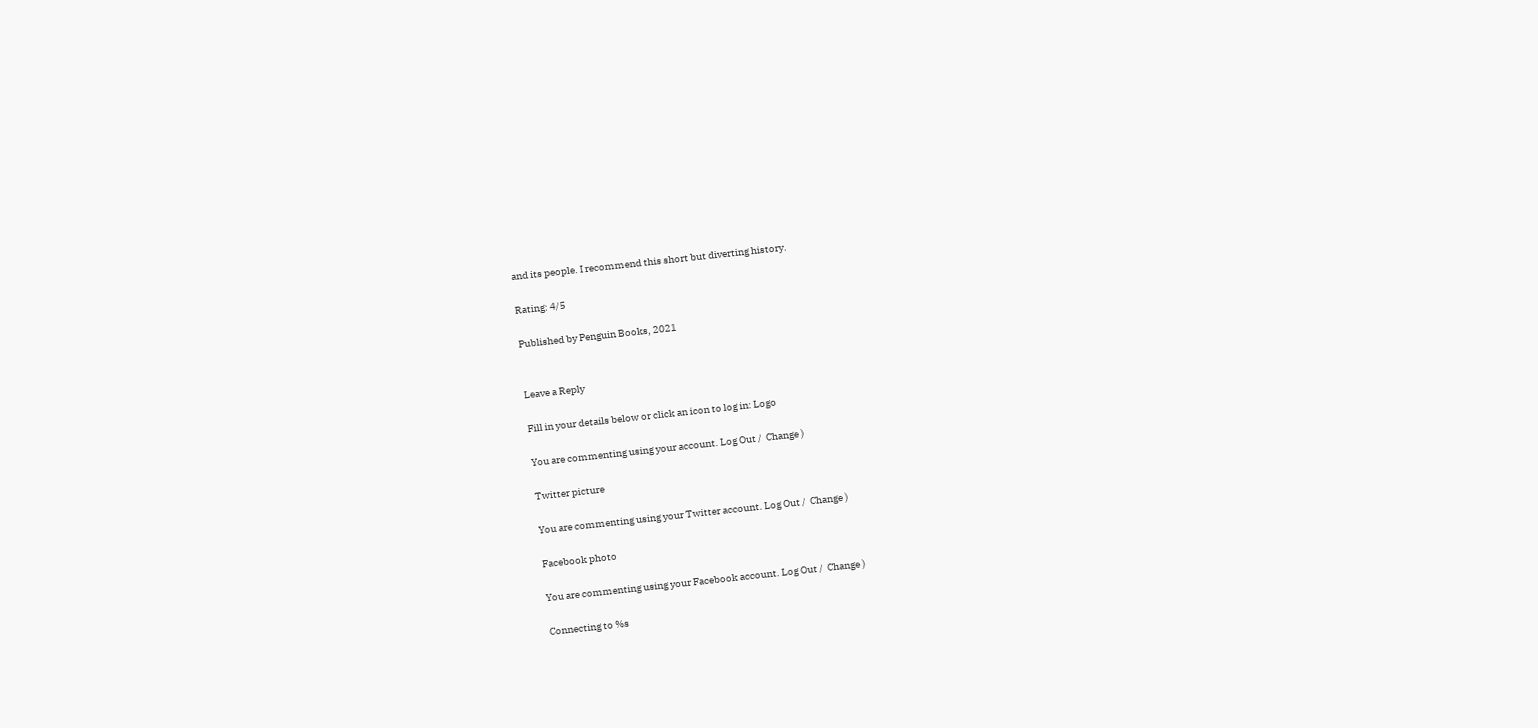and its people. I recommend this short but diverting history.

Rating: 4/5

Published by Penguin Books, 2021


Leave a Reply

Fill in your details below or click an icon to log in: Logo

You are commenting using your account. Log Out /  Change )

Twitter picture

You are commenting using your Twitter account. Log Out /  Change )

Facebook photo

You are commenting using your Facebook account. Log Out /  Change )

Connecting to %s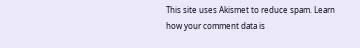This site uses Akismet to reduce spam. Learn how your comment data is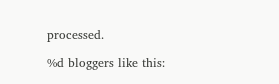processed.

%d bloggers like this: